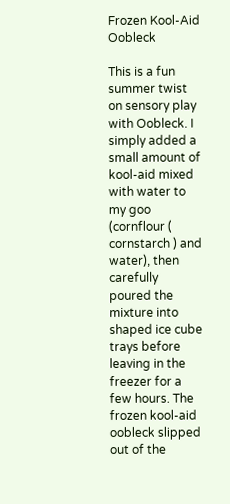Frozen Kool-Aid Oobleck

This is a fun summer twist on sensory play with Oobleck. I simply added a small amount of kool-aid mixed with water to my goo (cornflour ( cornstarch ) and water), then carefully poured the mixture into shaped ice cube trays before leaving in the freezer for a few hours. The frozen kool-aid oobleck slipped out of the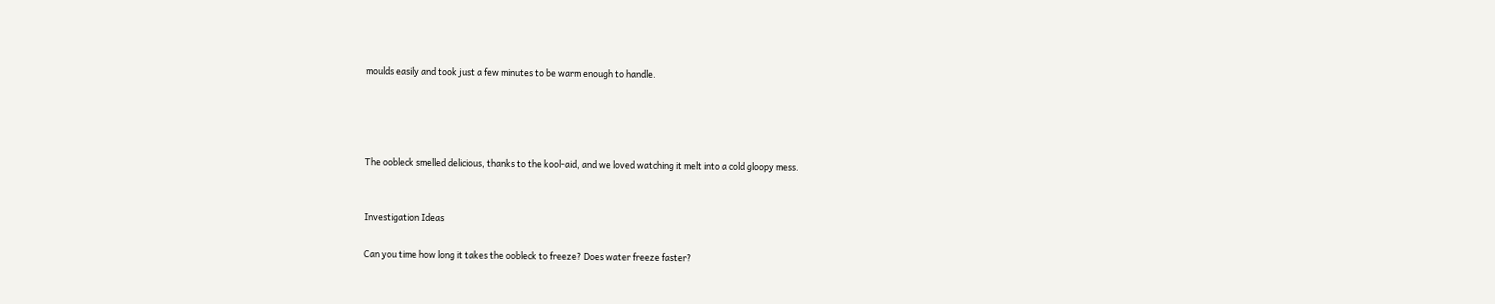moulds easily and took just a few minutes to be warm enough to handle.




The oobleck smelled delicious, thanks to the kool-aid, and we loved watching it melt into a cold gloopy mess.


Investigation Ideas

Can you time how long it takes the oobleck to freeze? Does water freeze faster?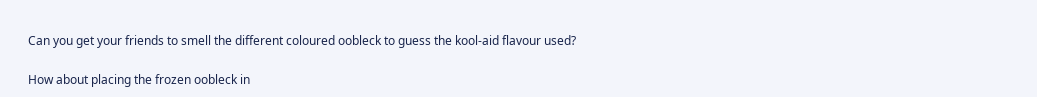Can you get your friends to smell the different coloured oobleck to guess the kool-aid flavour used?

How about placing the frozen oobleck in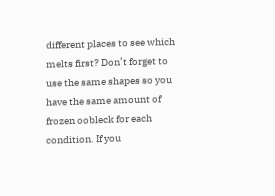different places to see which melts first? Don’t forget to use the same shapes so you have the same amount of frozen oobleck for each condition. If you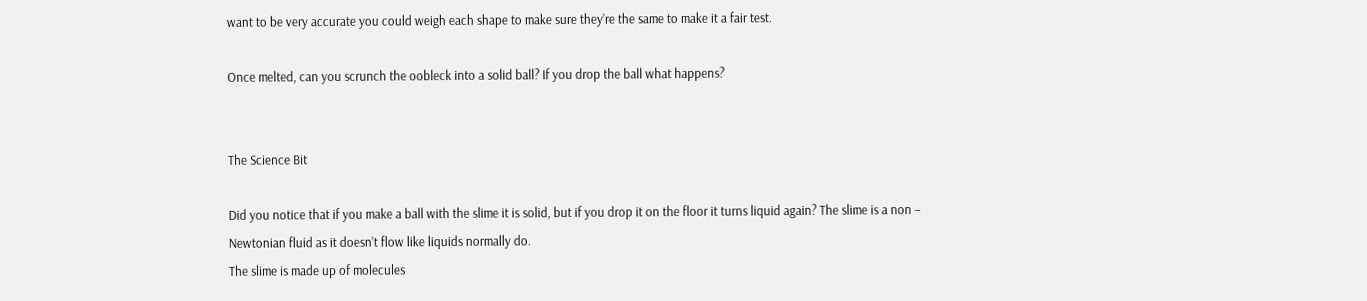want to be very accurate you could weigh each shape to make sure they’re the same to make it a fair test.

Once melted, can you scrunch the oobleck into a solid ball? If you drop the ball what happens?


The Science Bit

Did you notice that if you make a ball with the slime it is solid, but if you drop it on the floor it turns liquid again? The slime is a non – Newtonian fluid as it doesn’t flow like liquids normally do.
The slime is made up of molecules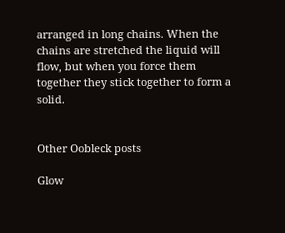arranged in long chains. When the chains are stretched the liquid will flow, but when you force them together they stick together to form a solid.


Other Oobleck posts

Glow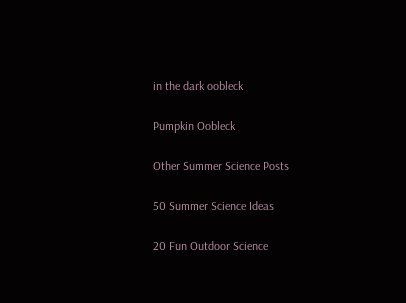in the dark oobleck

Pumpkin Oobleck

Other Summer Science Posts

50 Summer Science Ideas

20 Fun Outdoor Science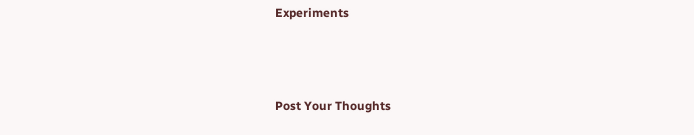Experiments



Post Your Thoughts